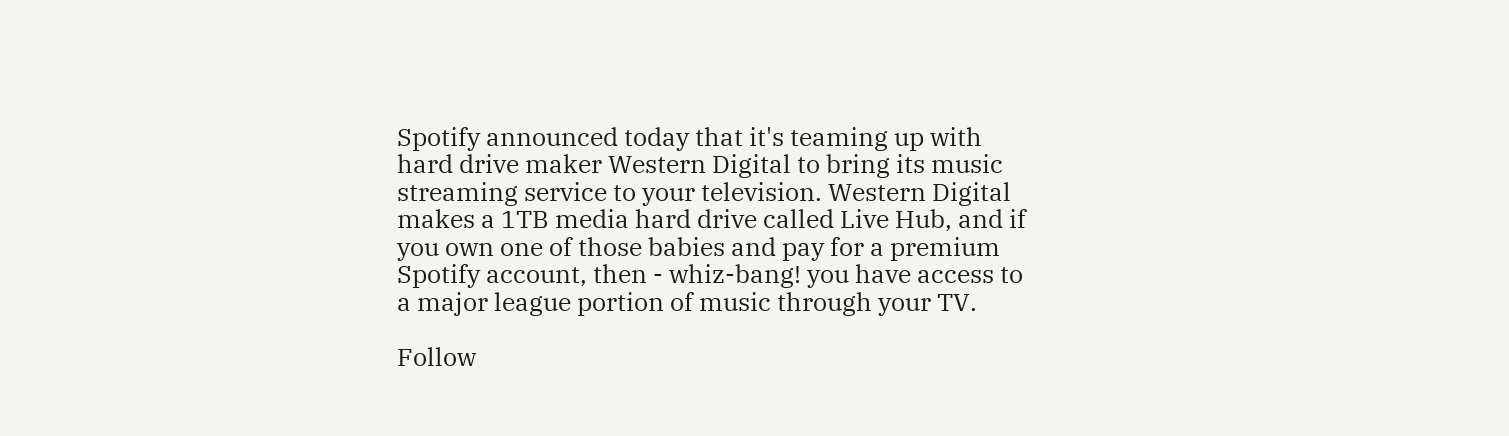Spotify announced today that it's teaming up with hard drive maker Western Digital to bring its music streaming service to your television. Western Digital makes a 1TB media hard drive called Live Hub, and if you own one of those babies and pay for a premium Spotify account, then - whiz-bang! you have access to a major league portion of music through your TV.

Follow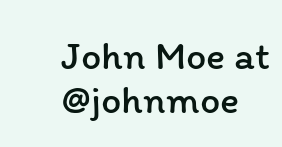John Moe at @johnmoe